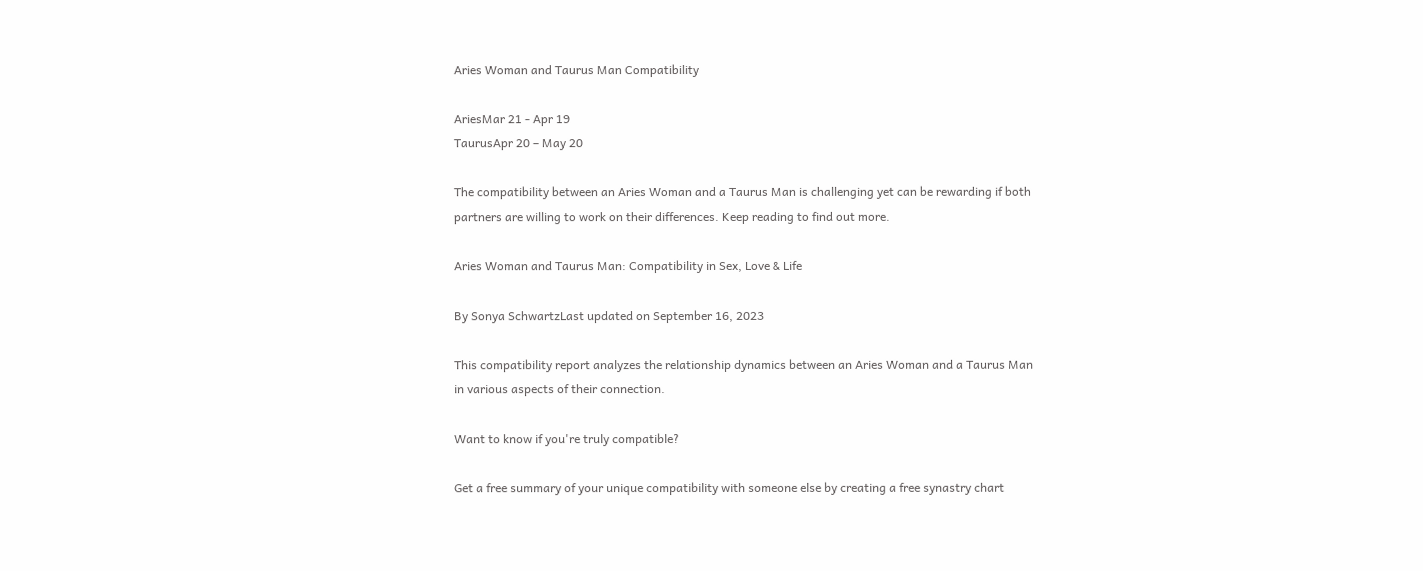Aries Woman and Taurus Man Compatibility

AriesMar 21 - Apr 19
TaurusApr 20 – May 20

The compatibility between an Aries Woman and a Taurus Man is challenging yet can be rewarding if both partners are willing to work on their differences. Keep reading to find out more.

Aries Woman and Taurus Man: Compatibility in Sex, Love & Life

By Sonya SchwartzLast updated on September 16, 2023

This compatibility report analyzes the relationship dynamics between an Aries Woman and a Taurus Man in various aspects of their connection.

Want to know if you're truly compatible?

Get a free summary of your unique compatibility with someone else by creating a free synastry chart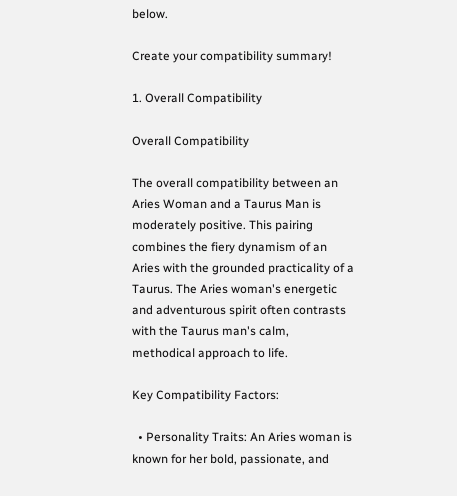below.

Create your compatibility summary!

1. Overall Compatibility

Overall Compatibility

The overall compatibility between an Aries Woman and a Taurus Man is moderately positive. This pairing combines the fiery dynamism of an Aries with the grounded practicality of a Taurus. The Aries woman's energetic and adventurous spirit often contrasts with the Taurus man's calm, methodical approach to life.

Key Compatibility Factors:

  • Personality Traits: An Aries woman is known for her bold, passionate, and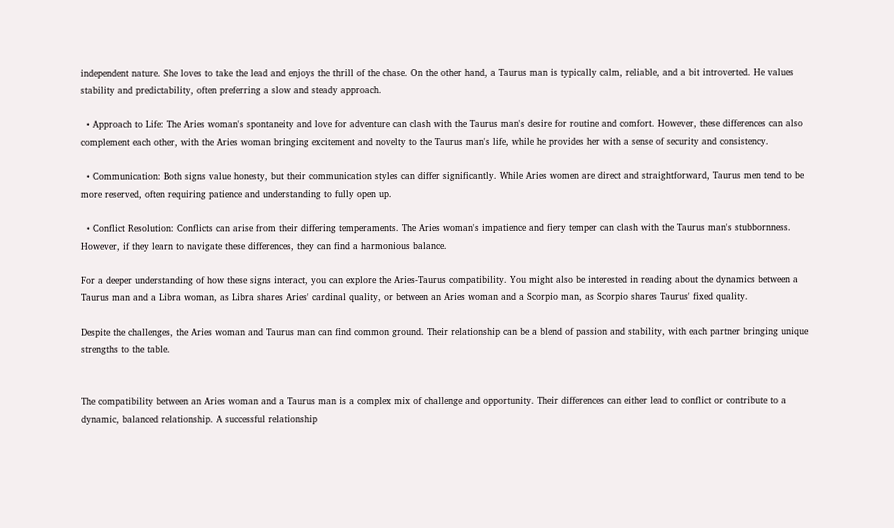independent nature. She loves to take the lead and enjoys the thrill of the chase. On the other hand, a Taurus man is typically calm, reliable, and a bit introverted. He values stability and predictability, often preferring a slow and steady approach.

  • Approach to Life: The Aries woman's spontaneity and love for adventure can clash with the Taurus man's desire for routine and comfort. However, these differences can also complement each other, with the Aries woman bringing excitement and novelty to the Taurus man's life, while he provides her with a sense of security and consistency.

  • Communication: Both signs value honesty, but their communication styles can differ significantly. While Aries women are direct and straightforward, Taurus men tend to be more reserved, often requiring patience and understanding to fully open up.

  • Conflict Resolution: Conflicts can arise from their differing temperaments. The Aries woman's impatience and fiery temper can clash with the Taurus man's stubbornness. However, if they learn to navigate these differences, they can find a harmonious balance.

For a deeper understanding of how these signs interact, you can explore the Aries-Taurus compatibility. You might also be interested in reading about the dynamics between a Taurus man and a Libra woman, as Libra shares Aries' cardinal quality, or between an Aries woman and a Scorpio man, as Scorpio shares Taurus' fixed quality.

Despite the challenges, the Aries woman and Taurus man can find common ground. Their relationship can be a blend of passion and stability, with each partner bringing unique strengths to the table.


The compatibility between an Aries woman and a Taurus man is a complex mix of challenge and opportunity. Their differences can either lead to conflict or contribute to a dynamic, balanced relationship. A successful relationship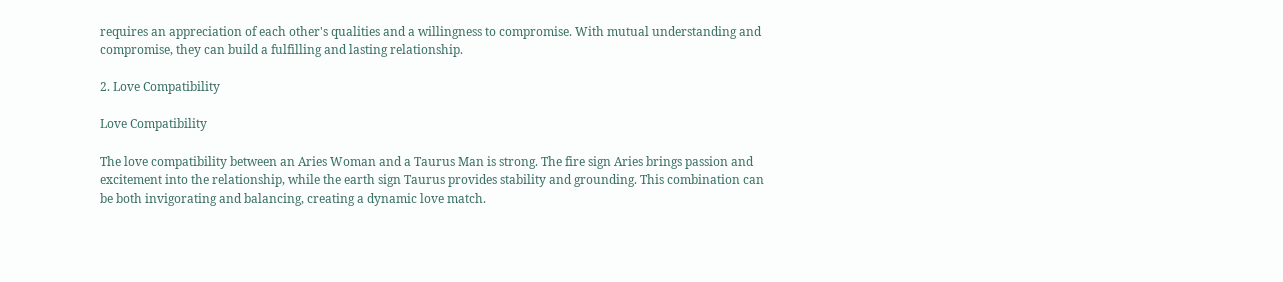requires an appreciation of each other's qualities and a willingness to compromise. With mutual understanding and compromise, they can build a fulfilling and lasting relationship.

2. Love Compatibility

Love Compatibility

The love compatibility between an Aries Woman and a Taurus Man is strong. The fire sign Aries brings passion and excitement into the relationship, while the earth sign Taurus provides stability and grounding. This combination can be both invigorating and balancing, creating a dynamic love match.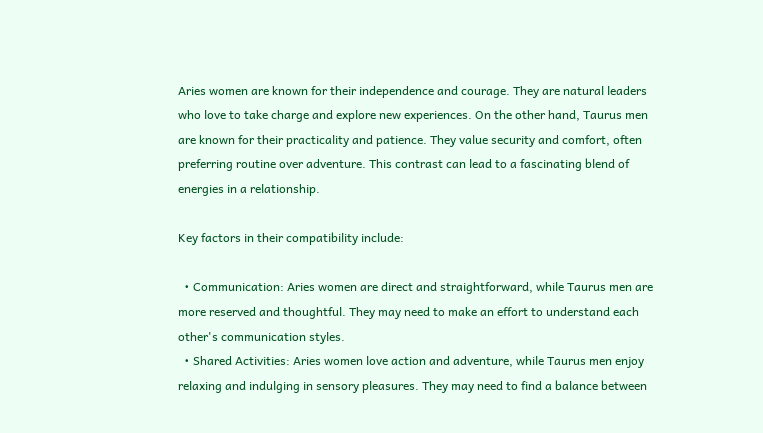Aries women are known for their independence and courage. They are natural leaders who love to take charge and explore new experiences. On the other hand, Taurus men are known for their practicality and patience. They value security and comfort, often preferring routine over adventure. This contrast can lead to a fascinating blend of energies in a relationship.

Key factors in their compatibility include:

  • Communication: Aries women are direct and straightforward, while Taurus men are more reserved and thoughtful. They may need to make an effort to understand each other's communication styles.
  • Shared Activities: Aries women love action and adventure, while Taurus men enjoy relaxing and indulging in sensory pleasures. They may need to find a balance between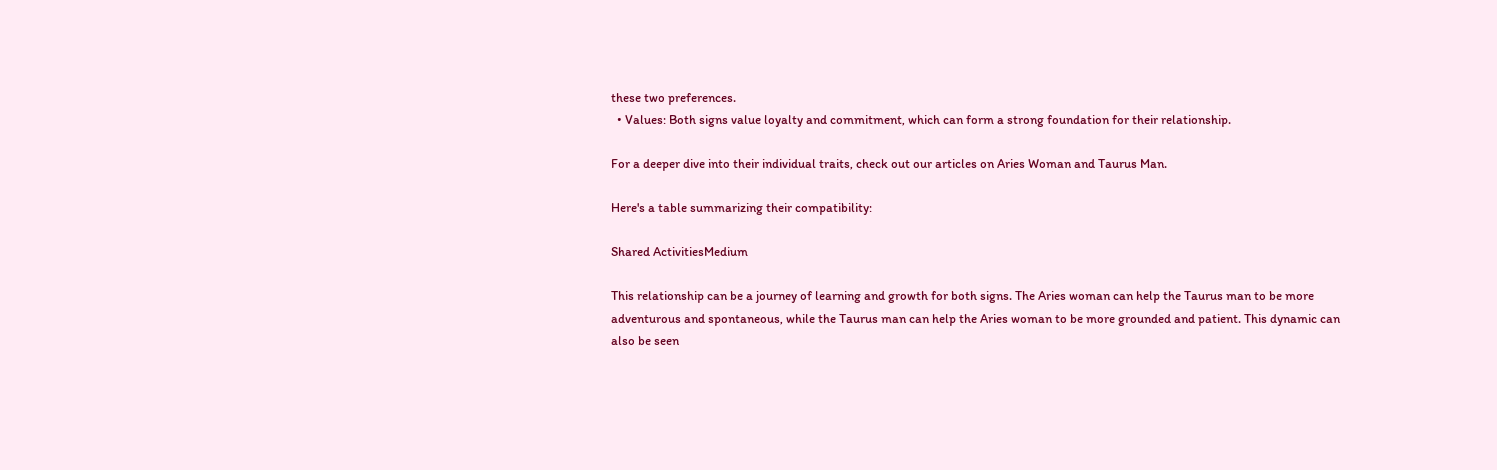these two preferences.
  • Values: Both signs value loyalty and commitment, which can form a strong foundation for their relationship.

For a deeper dive into their individual traits, check out our articles on Aries Woman and Taurus Man.

Here's a table summarizing their compatibility:

Shared ActivitiesMedium

This relationship can be a journey of learning and growth for both signs. The Aries woman can help the Taurus man to be more adventurous and spontaneous, while the Taurus man can help the Aries woman to be more grounded and patient. This dynamic can also be seen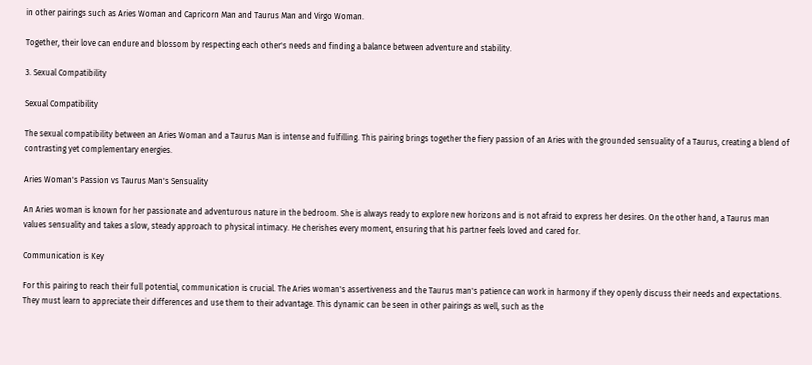in other pairings such as Aries Woman and Capricorn Man and Taurus Man and Virgo Woman.

Together, their love can endure and blossom by respecting each other's needs and finding a balance between adventure and stability.

3. Sexual Compatibility

Sexual Compatibility

The sexual compatibility between an Aries Woman and a Taurus Man is intense and fulfilling. This pairing brings together the fiery passion of an Aries with the grounded sensuality of a Taurus, creating a blend of contrasting yet complementary energies.

Aries Woman's Passion vs Taurus Man's Sensuality

An Aries woman is known for her passionate and adventurous nature in the bedroom. She is always ready to explore new horizons and is not afraid to express her desires. On the other hand, a Taurus man values sensuality and takes a slow, steady approach to physical intimacy. He cherishes every moment, ensuring that his partner feels loved and cared for.

Communication is Key

For this pairing to reach their full potential, communication is crucial. The Aries woman's assertiveness and the Taurus man's patience can work in harmony if they openly discuss their needs and expectations. They must learn to appreciate their differences and use them to their advantage. This dynamic can be seen in other pairings as well, such as the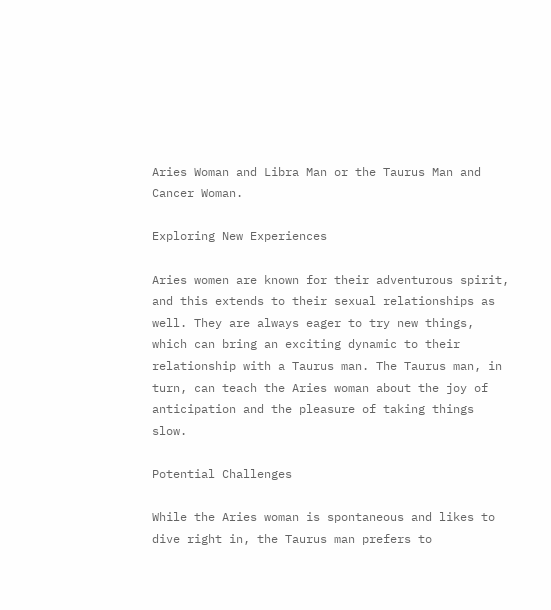Aries Woman and Libra Man or the Taurus Man and Cancer Woman.

Exploring New Experiences

Aries women are known for their adventurous spirit, and this extends to their sexual relationships as well. They are always eager to try new things, which can bring an exciting dynamic to their relationship with a Taurus man. The Taurus man, in turn, can teach the Aries woman about the joy of anticipation and the pleasure of taking things slow.

Potential Challenges

While the Aries woman is spontaneous and likes to dive right in, the Taurus man prefers to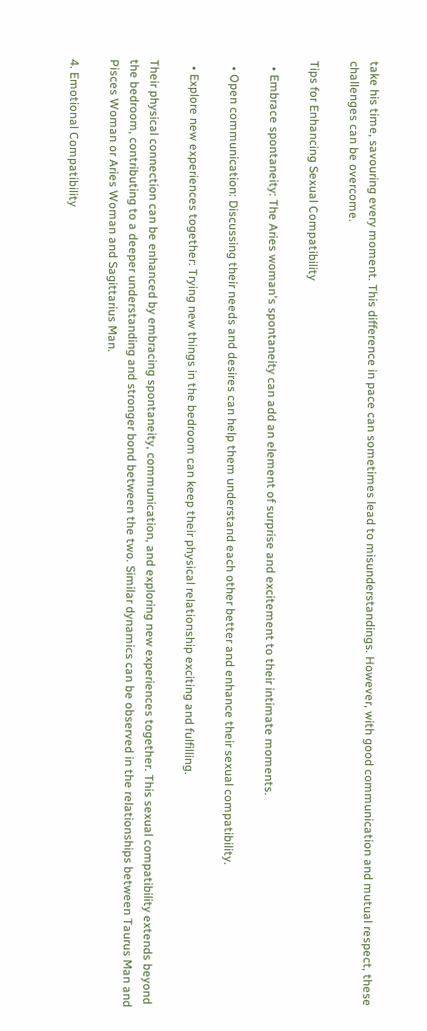take his time, savouring every moment. This difference in pace can sometimes lead to misunderstandings. However, with good communication and mutual respect, these challenges can be overcome.

Tips for Enhancing Sexual Compatibility

  • Embrace spontaneity: The Aries woman's spontaneity can add an element of surprise and excitement to their intimate moments.

  • Open communication: Discussing their needs and desires can help them understand each other better and enhance their sexual compatibility.

  • Explore new experiences together: Trying new things in the bedroom can keep their physical relationship exciting and fulfilling.

Their physical connection can be enhanced by embracing spontaneity, communication, and exploring new experiences together. This sexual compatibility extends beyond the bedroom, contributing to a deeper understanding and stronger bond between the two. Similar dynamics can be observed in the relationships between Taurus Man and Pisces Woman or Aries Woman and Sagittarius Man.

4. Emotional Compatibility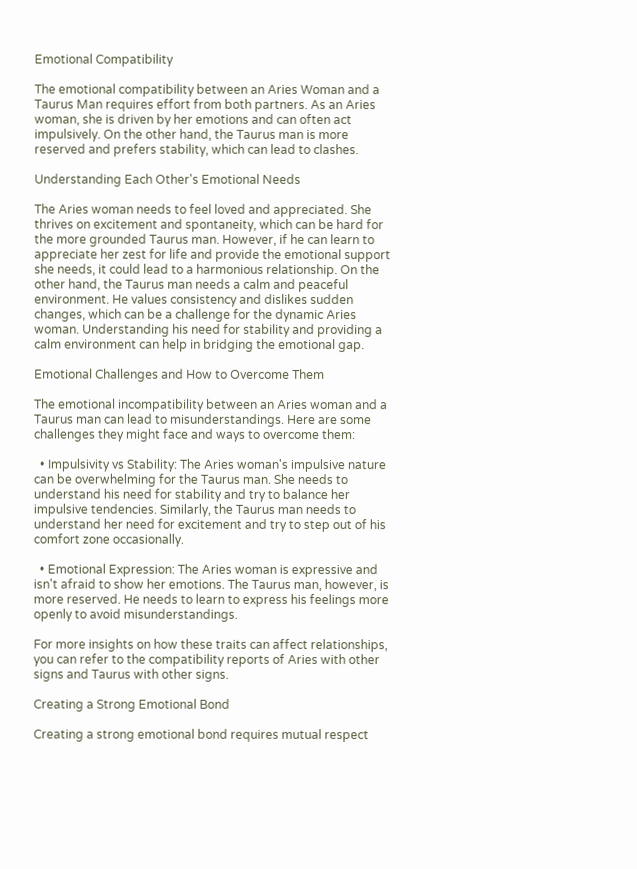Emotional Compatibility

The emotional compatibility between an Aries Woman and a Taurus Man requires effort from both partners. As an Aries woman, she is driven by her emotions and can often act impulsively. On the other hand, the Taurus man is more reserved and prefers stability, which can lead to clashes.

Understanding Each Other's Emotional Needs

The Aries woman needs to feel loved and appreciated. She thrives on excitement and spontaneity, which can be hard for the more grounded Taurus man. However, if he can learn to appreciate her zest for life and provide the emotional support she needs, it could lead to a harmonious relationship. On the other hand, the Taurus man needs a calm and peaceful environment. He values consistency and dislikes sudden changes, which can be a challenge for the dynamic Aries woman. Understanding his need for stability and providing a calm environment can help in bridging the emotional gap.

Emotional Challenges and How to Overcome Them

The emotional incompatibility between an Aries woman and a Taurus man can lead to misunderstandings. Here are some challenges they might face and ways to overcome them:

  • Impulsivity vs Stability: The Aries woman's impulsive nature can be overwhelming for the Taurus man. She needs to understand his need for stability and try to balance her impulsive tendencies. Similarly, the Taurus man needs to understand her need for excitement and try to step out of his comfort zone occasionally.

  • Emotional Expression: The Aries woman is expressive and isn't afraid to show her emotions. The Taurus man, however, is more reserved. He needs to learn to express his feelings more openly to avoid misunderstandings.

For more insights on how these traits can affect relationships, you can refer to the compatibility reports of Aries with other signs and Taurus with other signs.

Creating a Strong Emotional Bond

Creating a strong emotional bond requires mutual respect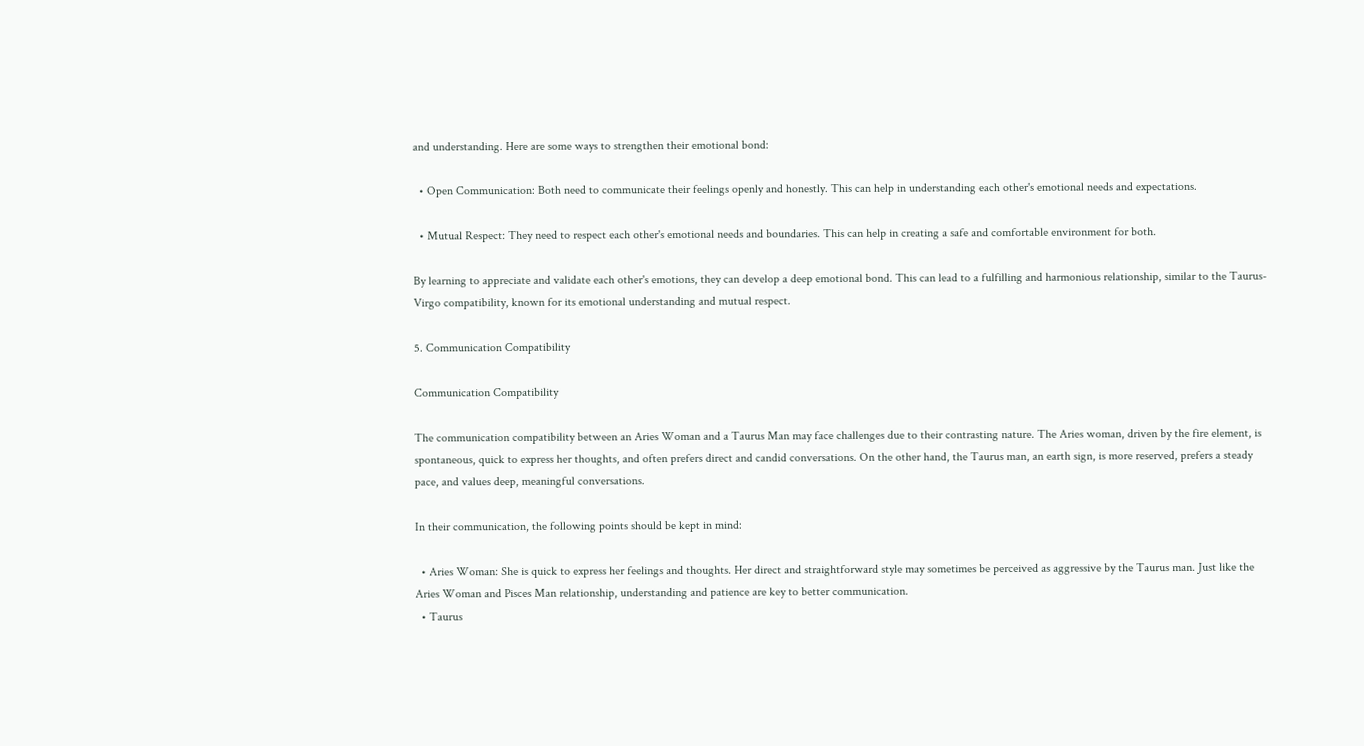and understanding. Here are some ways to strengthen their emotional bond:

  • Open Communication: Both need to communicate their feelings openly and honestly. This can help in understanding each other's emotional needs and expectations.

  • Mutual Respect: They need to respect each other's emotional needs and boundaries. This can help in creating a safe and comfortable environment for both.

By learning to appreciate and validate each other's emotions, they can develop a deep emotional bond. This can lead to a fulfilling and harmonious relationship, similar to the Taurus-Virgo compatibility, known for its emotional understanding and mutual respect.

5. Communication Compatibility

Communication Compatibility

The communication compatibility between an Aries Woman and a Taurus Man may face challenges due to their contrasting nature. The Aries woman, driven by the fire element, is spontaneous, quick to express her thoughts, and often prefers direct and candid conversations. On the other hand, the Taurus man, an earth sign, is more reserved, prefers a steady pace, and values deep, meaningful conversations.

In their communication, the following points should be kept in mind:

  • Aries Woman: She is quick to express her feelings and thoughts. Her direct and straightforward style may sometimes be perceived as aggressive by the Taurus man. Just like the Aries Woman and Pisces Man relationship, understanding and patience are key to better communication.
  • Taurus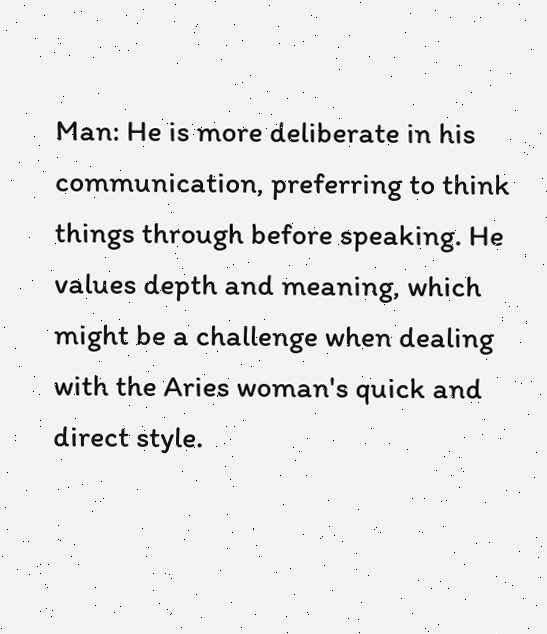Man: He is more deliberate in his communication, preferring to think things through before speaking. He values depth and meaning, which might be a challenge when dealing with the Aries woman's quick and direct style.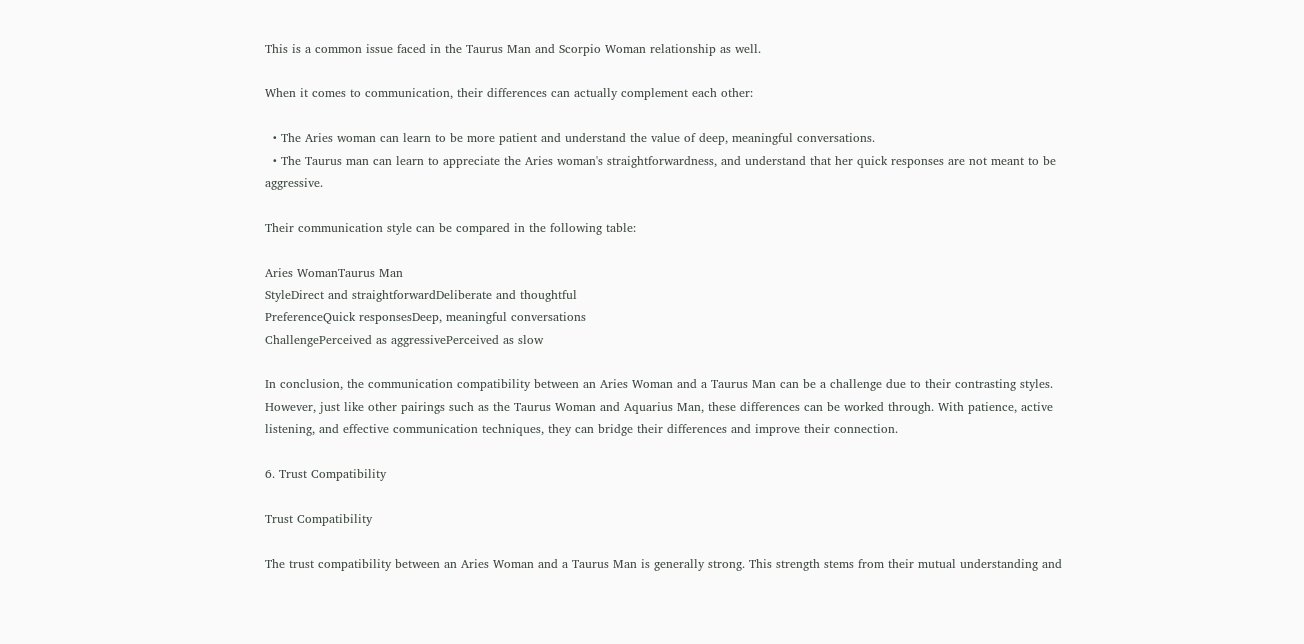This is a common issue faced in the Taurus Man and Scorpio Woman relationship as well.

When it comes to communication, their differences can actually complement each other:

  • The Aries woman can learn to be more patient and understand the value of deep, meaningful conversations.
  • The Taurus man can learn to appreciate the Aries woman's straightforwardness, and understand that her quick responses are not meant to be aggressive.

Their communication style can be compared in the following table:

Aries WomanTaurus Man
StyleDirect and straightforwardDeliberate and thoughtful
PreferenceQuick responsesDeep, meaningful conversations
ChallengePerceived as aggressivePerceived as slow

In conclusion, the communication compatibility between an Aries Woman and a Taurus Man can be a challenge due to their contrasting styles. However, just like other pairings such as the Taurus Woman and Aquarius Man, these differences can be worked through. With patience, active listening, and effective communication techniques, they can bridge their differences and improve their connection.

6. Trust Compatibility

Trust Compatibility

The trust compatibility between an Aries Woman and a Taurus Man is generally strong. This strength stems from their mutual understanding and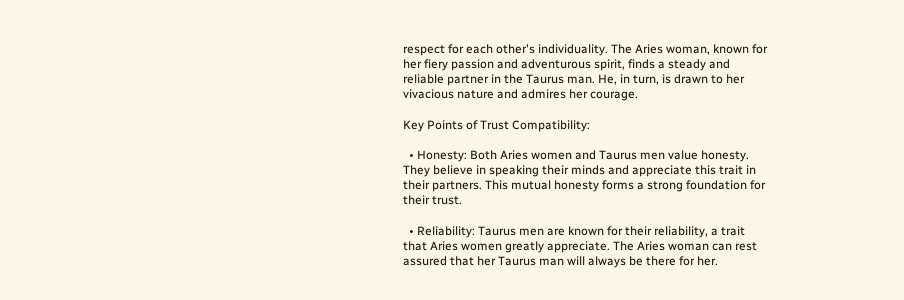respect for each other's individuality. The Aries woman, known for her fiery passion and adventurous spirit, finds a steady and reliable partner in the Taurus man. He, in turn, is drawn to her vivacious nature and admires her courage.

Key Points of Trust Compatibility:

  • Honesty: Both Aries women and Taurus men value honesty. They believe in speaking their minds and appreciate this trait in their partners. This mutual honesty forms a strong foundation for their trust.

  • Reliability: Taurus men are known for their reliability, a trait that Aries women greatly appreciate. The Aries woman can rest assured that her Taurus man will always be there for her.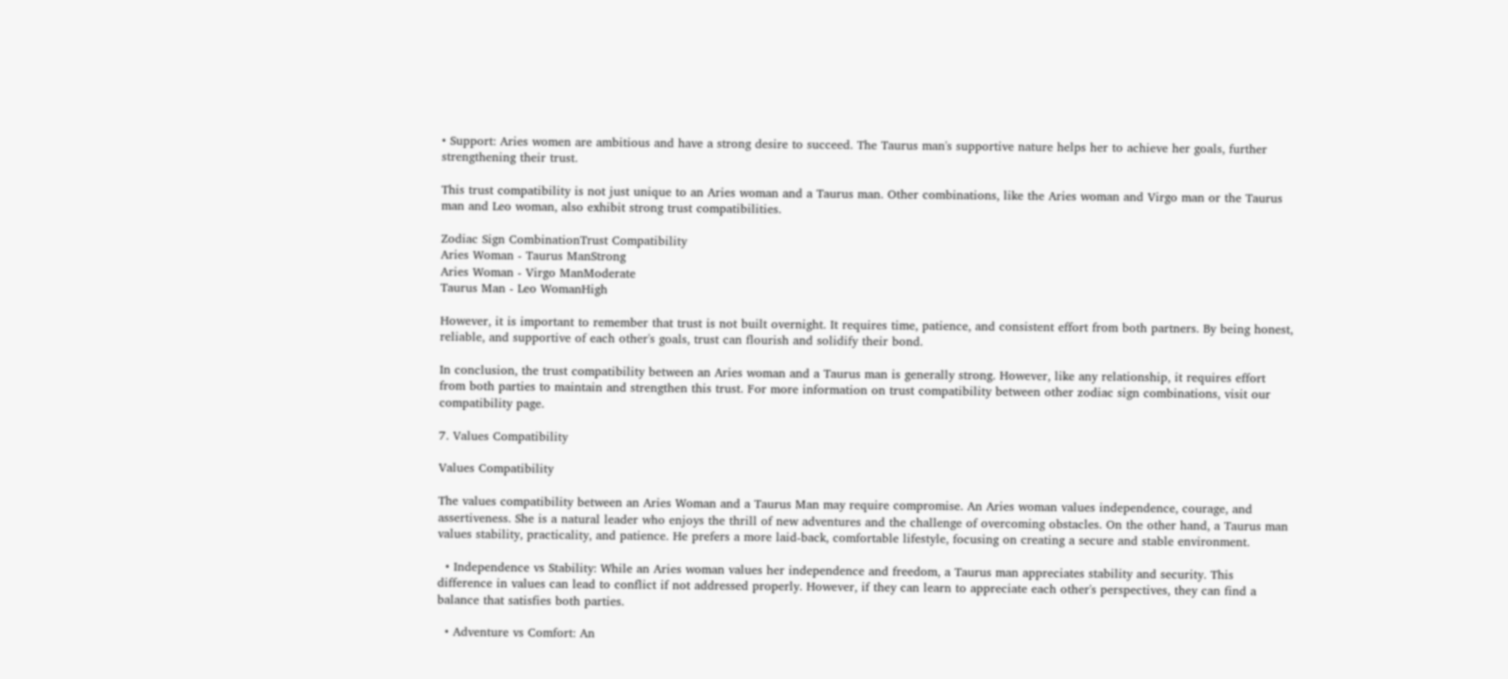• Support: Aries women are ambitious and have a strong desire to succeed. The Taurus man's supportive nature helps her to achieve her goals, further strengthening their trust.

This trust compatibility is not just unique to an Aries woman and a Taurus man. Other combinations, like the Aries woman and Virgo man or the Taurus man and Leo woman, also exhibit strong trust compatibilities.

Zodiac Sign CombinationTrust Compatibility
Aries Woman - Taurus ManStrong
Aries Woman - Virgo ManModerate
Taurus Man - Leo WomanHigh

However, it is important to remember that trust is not built overnight. It requires time, patience, and consistent effort from both partners. By being honest, reliable, and supportive of each other's goals, trust can flourish and solidify their bond.

In conclusion, the trust compatibility between an Aries woman and a Taurus man is generally strong. However, like any relationship, it requires effort from both parties to maintain and strengthen this trust. For more information on trust compatibility between other zodiac sign combinations, visit our compatibility page.

7. Values Compatibility

Values Compatibility

The values compatibility between an Aries Woman and a Taurus Man may require compromise. An Aries woman values independence, courage, and assertiveness. She is a natural leader who enjoys the thrill of new adventures and the challenge of overcoming obstacles. On the other hand, a Taurus man values stability, practicality, and patience. He prefers a more laid-back, comfortable lifestyle, focusing on creating a secure and stable environment.

  • Independence vs Stability: While an Aries woman values her independence and freedom, a Taurus man appreciates stability and security. This difference in values can lead to conflict if not addressed properly. However, if they can learn to appreciate each other's perspectives, they can find a balance that satisfies both parties.

  • Adventure vs Comfort: An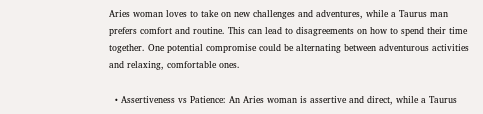Aries woman loves to take on new challenges and adventures, while a Taurus man prefers comfort and routine. This can lead to disagreements on how to spend their time together. One potential compromise could be alternating between adventurous activities and relaxing, comfortable ones.

  • Assertiveness vs Patience: An Aries woman is assertive and direct, while a Taurus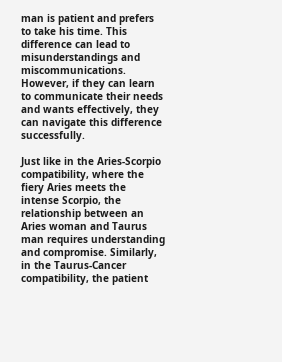man is patient and prefers to take his time. This difference can lead to misunderstandings and miscommunications. However, if they can learn to communicate their needs and wants effectively, they can navigate this difference successfully.

Just like in the Aries-Scorpio compatibility, where the fiery Aries meets the intense Scorpio, the relationship between an Aries woman and Taurus man requires understanding and compromise. Similarly, in the Taurus-Cancer compatibility, the patient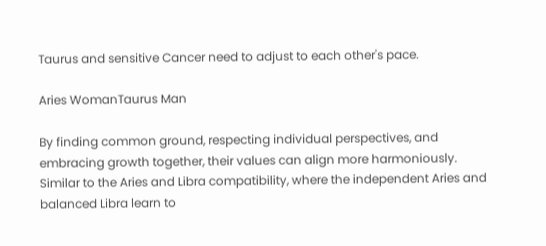Taurus and sensitive Cancer need to adjust to each other's pace.

Aries WomanTaurus Man

By finding common ground, respecting individual perspectives, and embracing growth together, their values can align more harmoniously. Similar to the Aries and Libra compatibility, where the independent Aries and balanced Libra learn to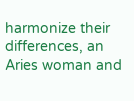harmonize their differences, an Aries woman and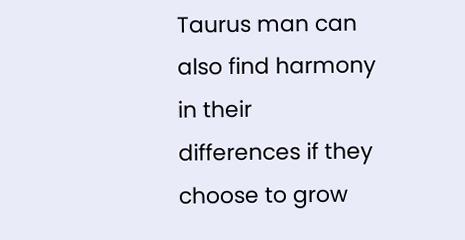Taurus man can also find harmony in their differences if they choose to grow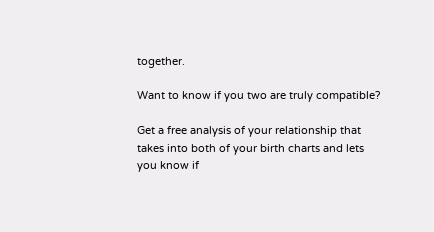together.

Want to know if you two are truly compatible?

Get a free analysis of your relationship that takes into both of your birth charts and lets you know if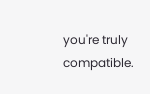you're truly compatible.